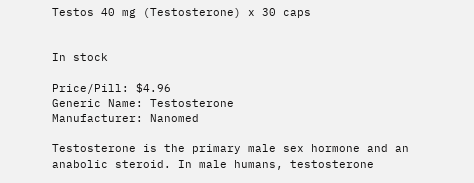Testos 40 mg (Testosterone) x 30 caps


In stock

Price/Pill: $4.96
Generic Name: Testosterone
Manufacturer: Nanomed

Testosterone is the primary male sex hormone and an anabolic steroid. In male humans, testosterone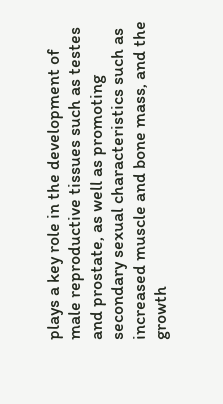plays a key role in the development of male reproductive tissues such as testes and prostate, as well as promoting secondary sexual characteristics such as increased muscle and bone mass, and the growth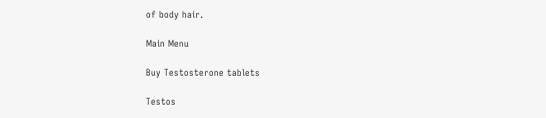of body hair.

Main Menu

Buy Testosterone tablets

Testos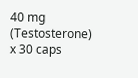40 mg (Testosterone) x 30 caps